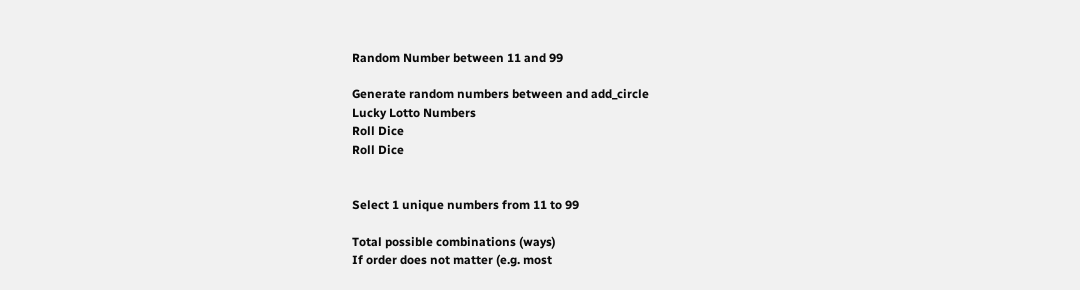Random Number between 11 and 99

Generate random numbers between and add_circle
Lucky Lotto Numbers
Roll Dice
Roll Dice


Select 1 unique numbers from 11 to 99

Total possible combinations (ways)
If order does not matter (e.g. most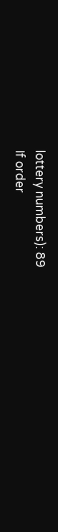lottery numbers): 89
If order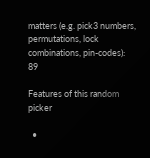matters (e.g. pick3 numbers, permutations, lock combinations, pin-codes): 89

Features of this random picker

  •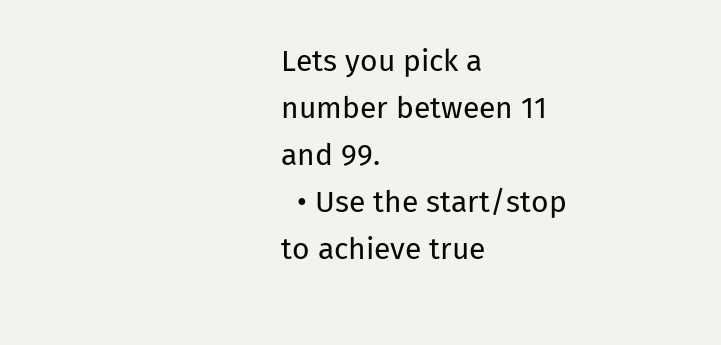Lets you pick a number between 11 and 99.
  • Use the start/stop to achieve true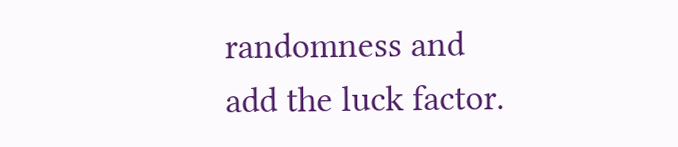randomness and add the luck factor.